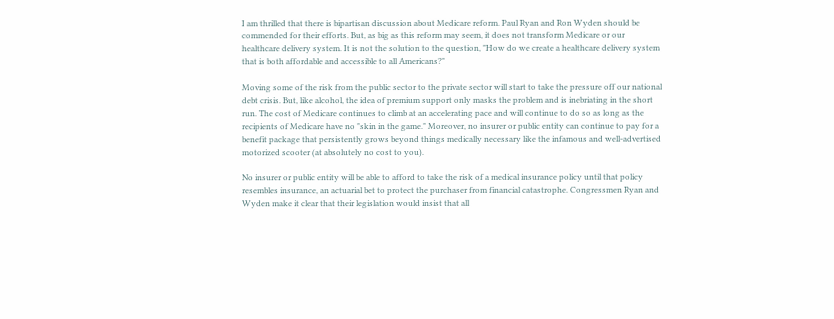I am thrilled that there is bipartisan discussion about Medicare reform. Paul Ryan and Ron Wyden should be commended for their efforts. But, as big as this reform may seem, it does not transform Medicare or our healthcare delivery system. It is not the solution to the question, "How do we create a healthcare delivery system that is both affordable and accessible to all Americans?"

Moving some of the risk from the public sector to the private sector will start to take the pressure off our national debt crisis. But, like alcohol, the idea of premium support only masks the problem and is inebriating in the short run. The cost of Medicare continues to climb at an accelerating pace and will continue to do so as long as the recipients of Medicare have no "skin in the game." Moreover, no insurer or public entity can continue to pay for a benefit package that persistently grows beyond things medically necessary like the infamous and well-advertised motorized scooter (at absolutely no cost to you).

No insurer or public entity will be able to afford to take the risk of a medical insurance policy until that policy resembles insurance, an actuarial bet to protect the purchaser from financial catastrophe. Congressmen Ryan and Wyden make it clear that their legislation would insist that all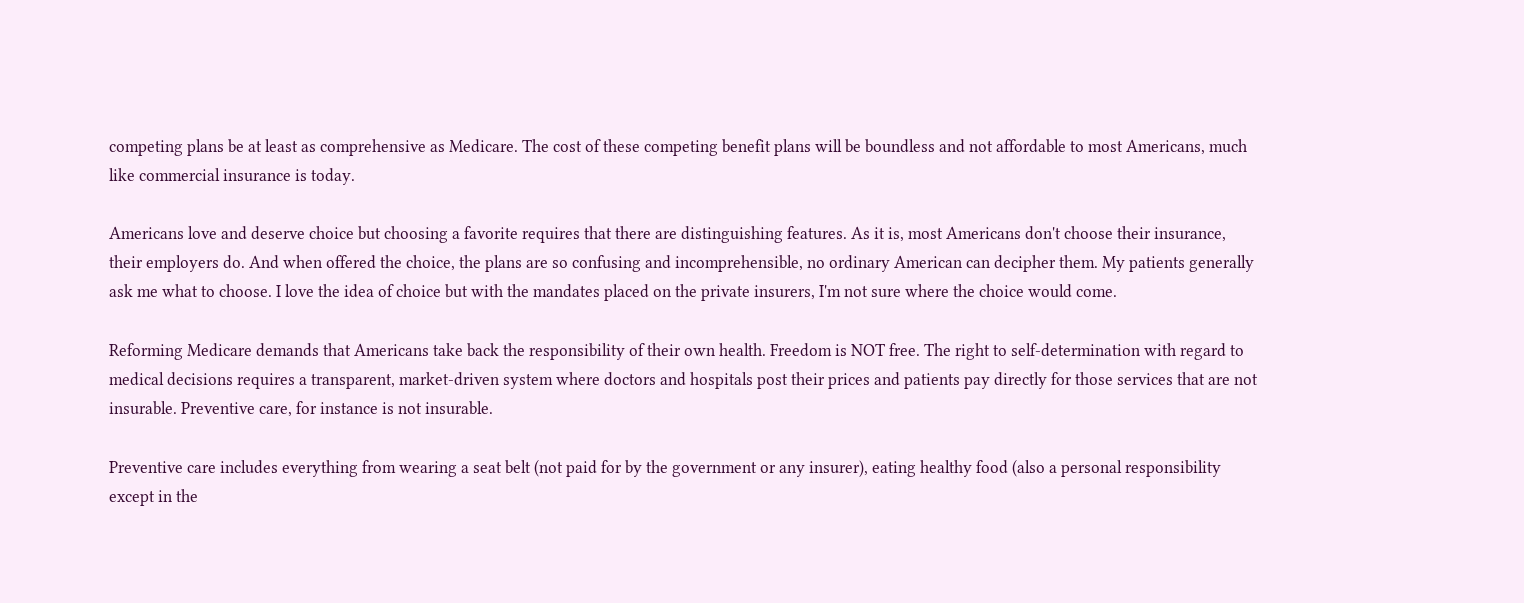competing plans be at least as comprehensive as Medicare. The cost of these competing benefit plans will be boundless and not affordable to most Americans, much like commercial insurance is today.

Americans love and deserve choice but choosing a favorite requires that there are distinguishing features. As it is, most Americans don't choose their insurance, their employers do. And when offered the choice, the plans are so confusing and incomprehensible, no ordinary American can decipher them. My patients generally ask me what to choose. I love the idea of choice but with the mandates placed on the private insurers, I'm not sure where the choice would come.

Reforming Medicare demands that Americans take back the responsibility of their own health. Freedom is NOT free. The right to self-determination with regard to medical decisions requires a transparent, market-driven system where doctors and hospitals post their prices and patients pay directly for those services that are not insurable. Preventive care, for instance is not insurable.

Preventive care includes everything from wearing a seat belt (not paid for by the government or any insurer), eating healthy food (also a personal responsibility except in the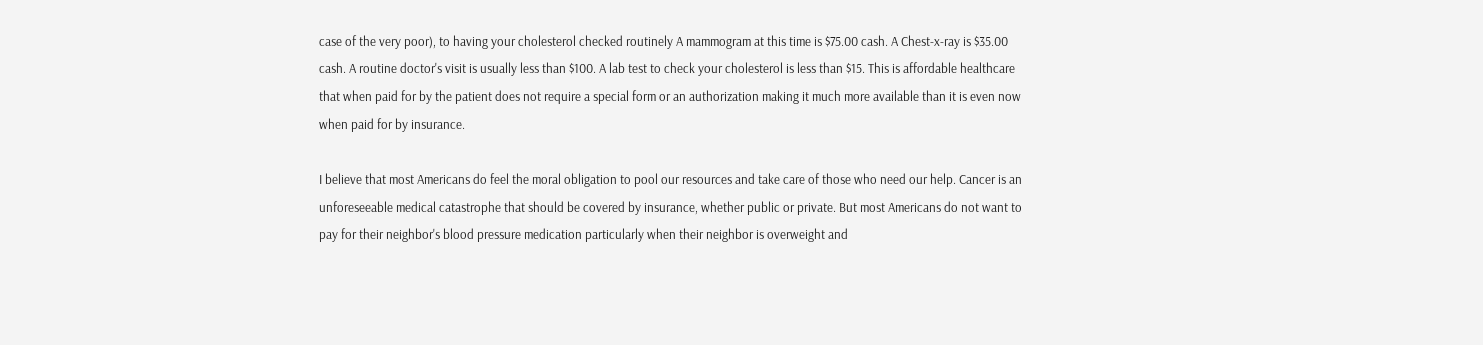case of the very poor), to having your cholesterol checked routinely A mammogram at this time is $75.00 cash. A Chest-x-ray is $35.00 cash. A routine doctor's visit is usually less than $100. A lab test to check your cholesterol is less than $15. This is affordable healthcare that when paid for by the patient does not require a special form or an authorization making it much more available than it is even now when paid for by insurance.

I believe that most Americans do feel the moral obligation to pool our resources and take care of those who need our help. Cancer is an unforeseeable medical catastrophe that should be covered by insurance, whether public or private. But most Americans do not want to pay for their neighbor's blood pressure medication particularly when their neighbor is overweight and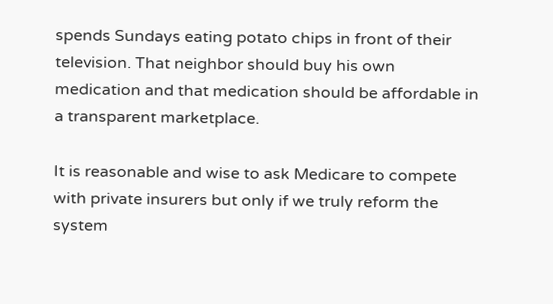spends Sundays eating potato chips in front of their television. That neighbor should buy his own medication and that medication should be affordable in a transparent marketplace.

It is reasonable and wise to ask Medicare to compete with private insurers but only if we truly reform the system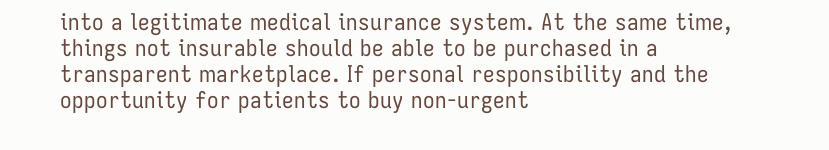into a legitimate medical insurance system. At the same time, things not insurable should be able to be purchased in a transparent marketplace. If personal responsibility and the opportunity for patients to buy non-urgent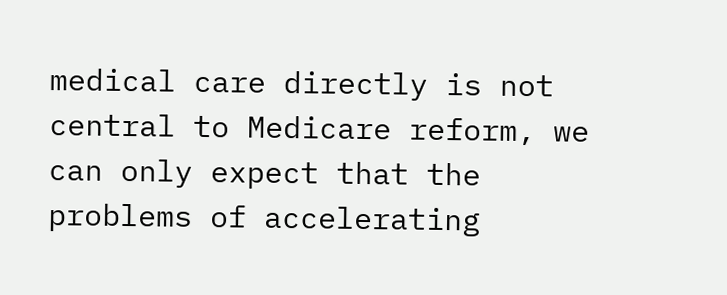medical care directly is not central to Medicare reform, we can only expect that the problems of accelerating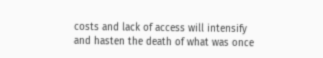costs and lack of access will intensify and hasten the death of what was once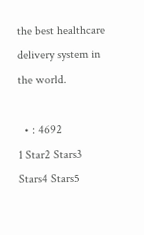the best healthcare delivery system in the world.

  • : 4692
1 Star2 Stars3 Stars4 Stars5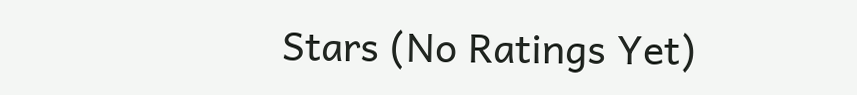Stars (No Ratings Yet)